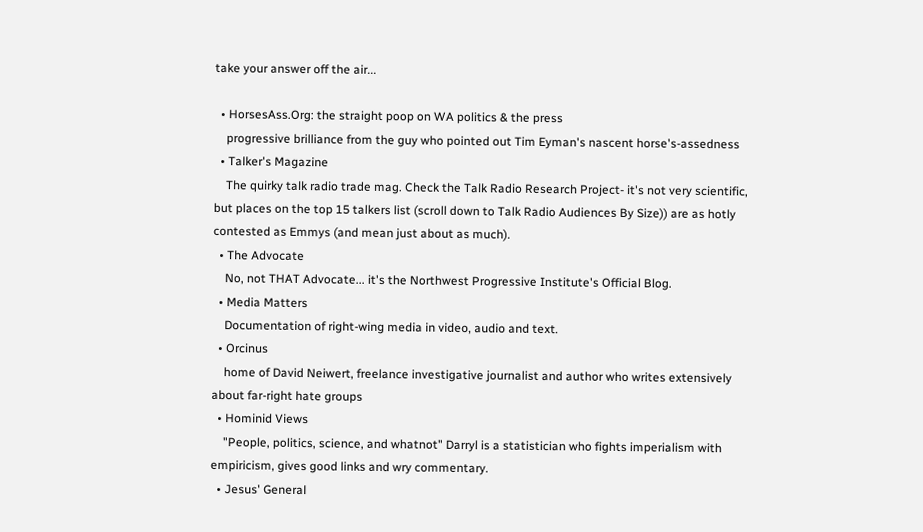take your answer off the air...

  • HorsesAss.Org: the straight poop on WA politics & the press
    progressive brilliance from the guy who pointed out Tim Eyman's nascent horse's-assedness
  • Talker's Magazine
    The quirky talk radio trade mag. Check the Talk Radio Research Project- it's not very scientific, but places on the top 15 talkers list (scroll down to Talk Radio Audiences By Size)) are as hotly contested as Emmys (and mean just about as much).
  • The Advocate
    No, not THAT Advocate... it's the Northwest Progressive Institute's Official Blog.
  • Media Matters
    Documentation of right-wing media in video, audio and text.
  • Orcinus
    home of David Neiwert, freelance investigative journalist and author who writes extensively about far-right hate groups
  • Hominid Views
    "People, politics, science, and whatnot" Darryl is a statistician who fights imperialism with empiricism, gives good links and wry commentary.
  • Jesus' General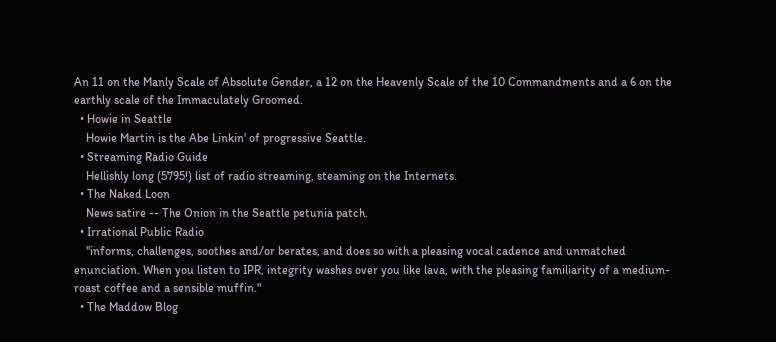An 11 on the Manly Scale of Absolute Gender, a 12 on the Heavenly Scale of the 10 Commandments and a 6 on the earthly scale of the Immaculately Groomed.
  • Howie in Seattle
    Howie Martin is the Abe Linkin' of progressive Seattle.
  • Streaming Radio Guide
    Hellishly long (5795!) list of radio streaming, steaming on the Internets.
  • The Naked Loon
    News satire -- The Onion in the Seattle petunia patch.
  • Irrational Public Radio
    "informs, challenges, soothes and/or berates, and does so with a pleasing vocal cadence and unmatched enunciation. When you listen to IPR, integrity washes over you like lava, with the pleasing familiarity of a medium-roast coffee and a sensible muffin."
  • The Maddow Blog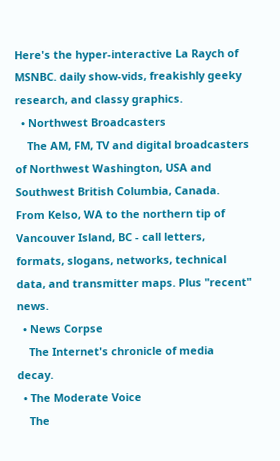Here's the hyper-interactive La Raych of MSNBC. daily show-vids, freakishly geeky research, and classy graphics.
  • Northwest Broadcasters
    The AM, FM, TV and digital broadcasters of Northwest Washington, USA and Southwest British Columbia, Canada. From Kelso, WA to the northern tip of Vancouver Island, BC - call letters, formats, slogans, networks, technical data, and transmitter maps. Plus "recent" news.
  • News Corpse
    The Internet's chronicle of media decay.
  • The Moderate Voice
    The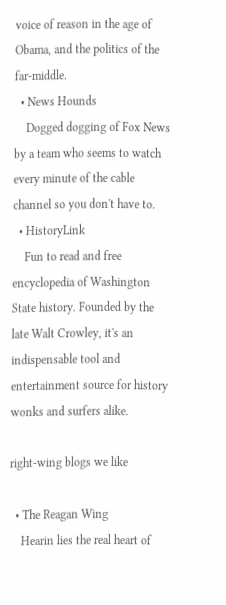voice of reason in the age of Obama, and the politics of the far-middle.
  • News Hounds
    Dogged dogging of Fox News by a team who seems to watch every minute of the cable channel so you don't have to.
  • HistoryLink
    Fun to read and free encyclopedia of Washington State history. Founded by the late Walt Crowley, it's an indispensable tool and entertainment source for history wonks and surfers alike.

right-wing blogs we like

  • The Reagan Wing
    Hearin lies the real heart of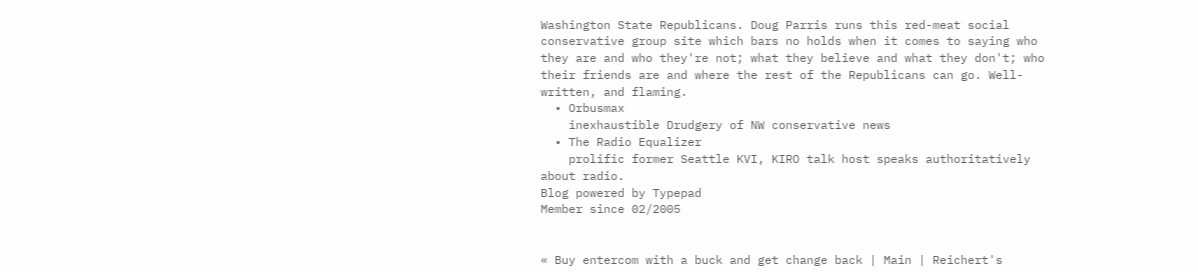Washington State Republicans. Doug Parris runs this red-meat social conservative group site which bars no holds when it comes to saying who they are and who they're not; what they believe and what they don't; who their friends are and where the rest of the Republicans can go. Well-written, and flaming.
  • Orbusmax
    inexhaustible Drudgery of NW conservative news
  • The Radio Equalizer
    prolific former Seattle KVI, KIRO talk host speaks authoritatively about radio.
Blog powered by Typepad
Member since 02/2005


« Buy entercom with a buck and get change back | Main | Reichert's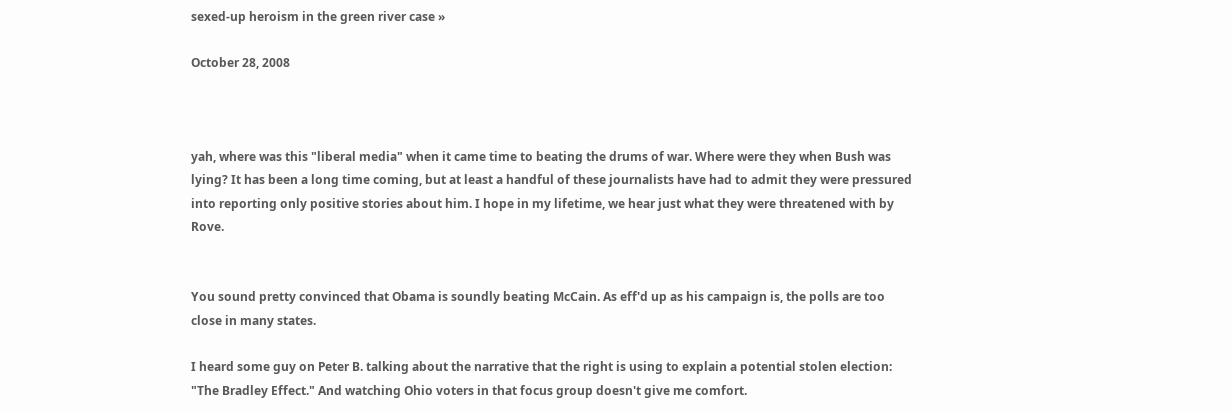sexed-up heroism in the green river case »

October 28, 2008



yah, where was this "liberal media" when it came time to beating the drums of war. Where were they when Bush was lying? It has been a long time coming, but at least a handful of these journalists have had to admit they were pressured into reporting only positive stories about him. I hope in my lifetime, we hear just what they were threatened with by Rove.


You sound pretty convinced that Obama is soundly beating McCain. As eff'd up as his campaign is, the polls are too close in many states.

I heard some guy on Peter B. talking about the narrative that the right is using to explain a potential stolen election: "The Bradley Effect." And watching Ohio voters in that focus group doesn't give me comfort.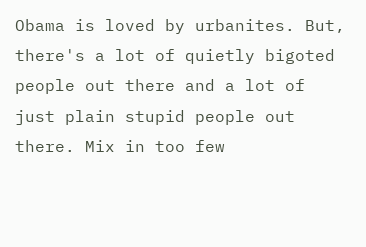Obama is loved by urbanites. But, there's a lot of quietly bigoted people out there and a lot of just plain stupid people out there. Mix in too few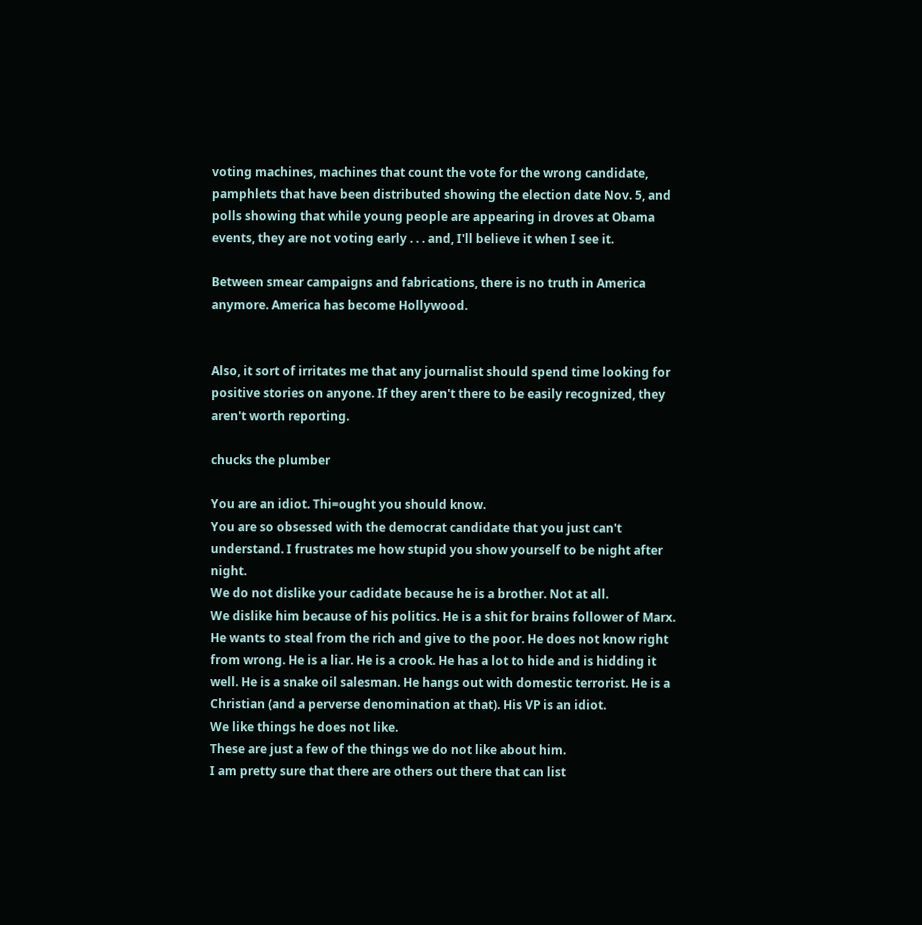voting machines, machines that count the vote for the wrong candidate, pamphlets that have been distributed showing the election date Nov. 5, and polls showing that while young people are appearing in droves at Obama events, they are not voting early . . . and, I'll believe it when I see it.

Between smear campaigns and fabrications, there is no truth in America anymore. America has become Hollywood.


Also, it sort of irritates me that any journalist should spend time looking for positive stories on anyone. If they aren't there to be easily recognized, they aren't worth reporting.

chucks the plumber

You are an idiot. Thi=ought you should know.
You are so obsessed with the democrat candidate that you just can't understand. I frustrates me how stupid you show yourself to be night after night.
We do not dislike your cadidate because he is a brother. Not at all.
We dislike him because of his politics. He is a shit for brains follower of Marx. He wants to steal from the rich and give to the poor. He does not know right from wrong. He is a liar. He is a crook. He has a lot to hide and is hidding it well. He is a snake oil salesman. He hangs out with domestic terrorist. He is a Christian (and a perverse denomination at that). His VP is an idiot.
We like things he does not like.
These are just a few of the things we do not like about him.
I am pretty sure that there are others out there that can list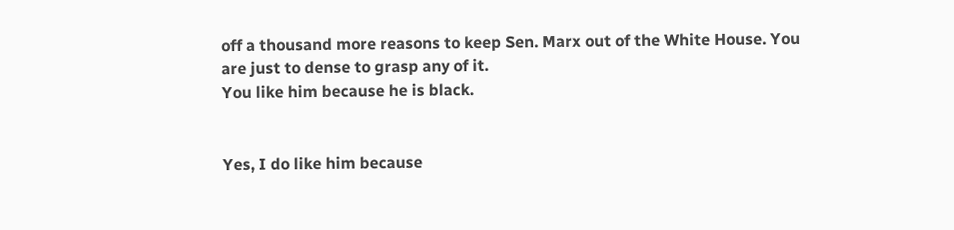off a thousand more reasons to keep Sen. Marx out of the White House. You are just to dense to grasp any of it.
You like him because he is black.


Yes, I do like him because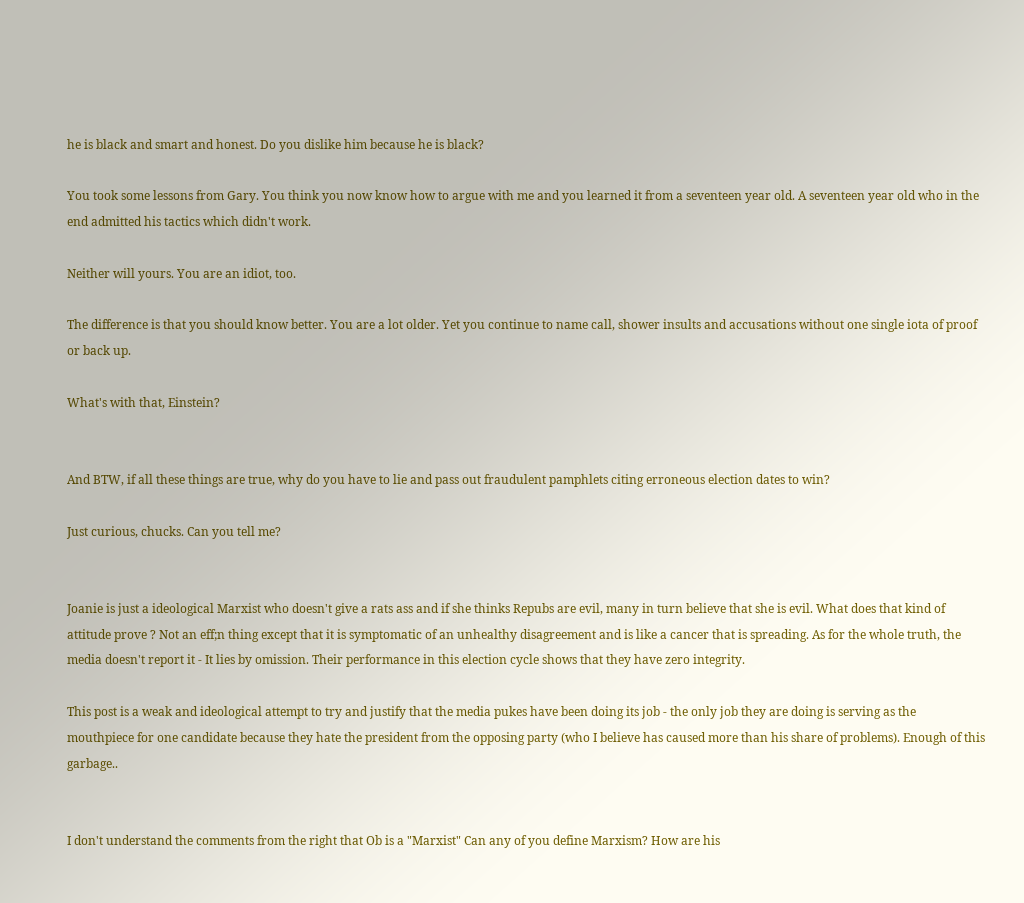he is black and smart and honest. Do you dislike him because he is black?

You took some lessons from Gary. You think you now know how to argue with me and you learned it from a seventeen year old. A seventeen year old who in the end admitted his tactics which didn't work.

Neither will yours. You are an idiot, too.

The difference is that you should know better. You are a lot older. Yet you continue to name call, shower insults and accusations without one single iota of proof or back up.

What's with that, Einstein?


And BTW, if all these things are true, why do you have to lie and pass out fraudulent pamphlets citing erroneous election dates to win?

Just curious, chucks. Can you tell me?


Joanie is just a ideological Marxist who doesn't give a rats ass and if she thinks Repubs are evil, many in turn believe that she is evil. What does that kind of attitude prove ? Not an eff;n thing except that it is symptomatic of an unhealthy disagreement and is like a cancer that is spreading. As for the whole truth, the media doesn't report it - It lies by omission. Their performance in this election cycle shows that they have zero integrity.

This post is a weak and ideological attempt to try and justify that the media pukes have been doing its job - the only job they are doing is serving as the mouthpiece for one candidate because they hate the president from the opposing party (who I believe has caused more than his share of problems). Enough of this garbage..


I don't understand the comments from the right that Ob is a "Marxist" Can any of you define Marxism? How are his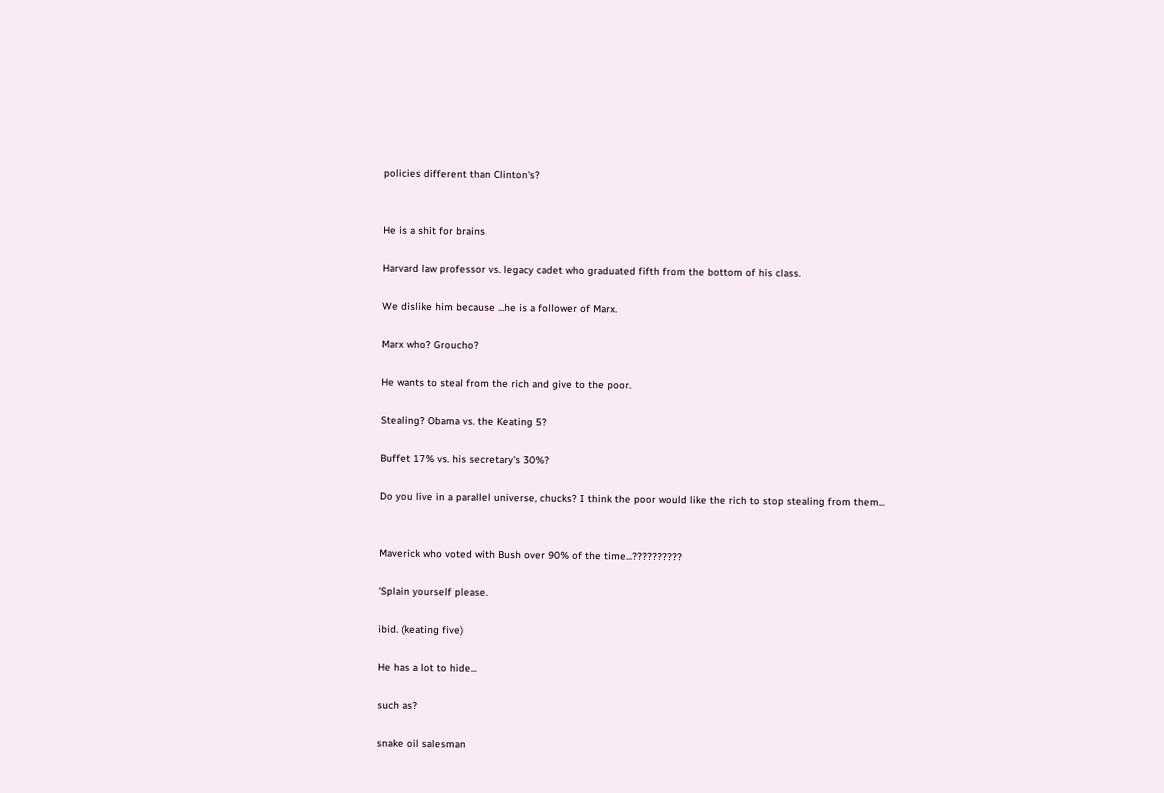policies different than Clinton's?


He is a shit for brains

Harvard law professor vs. legacy cadet who graduated fifth from the bottom of his class.

We dislike him because ...he is a follower of Marx.

Marx who? Groucho?

He wants to steal from the rich and give to the poor.

Stealing? Obama vs. the Keating 5?

Buffet 17% vs. his secretary's 30%?

Do you live in a parallel universe, chucks? I think the poor would like the rich to stop stealing from them...


Maverick who voted with Bush over 90% of the time...??????????

'Splain yourself please.

ibid. (keating five)

He has a lot to hide...

such as?

snake oil salesman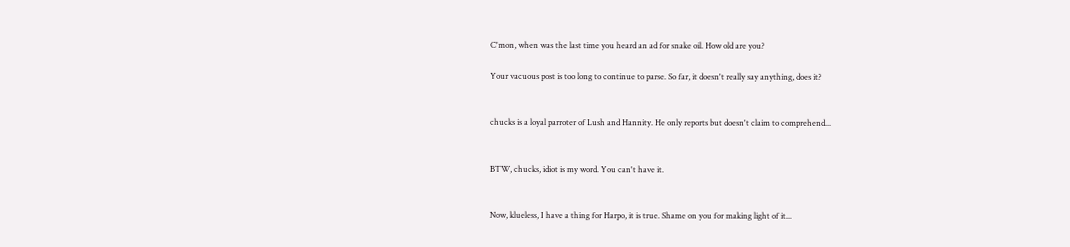C'mon, when was the last time you heard an ad for snake oil. How old are you?

Your vacuous post is too long to continue to parse. So far, it doesn't really say anything, does it?


chucks is a loyal parroter of Lush and Hannity. He only reports but doesn't claim to comprehend...


BTW, chucks, idiot is my word. You can't have it.


Now, klueless, I have a thing for Harpo, it is true. Shame on you for making light of it...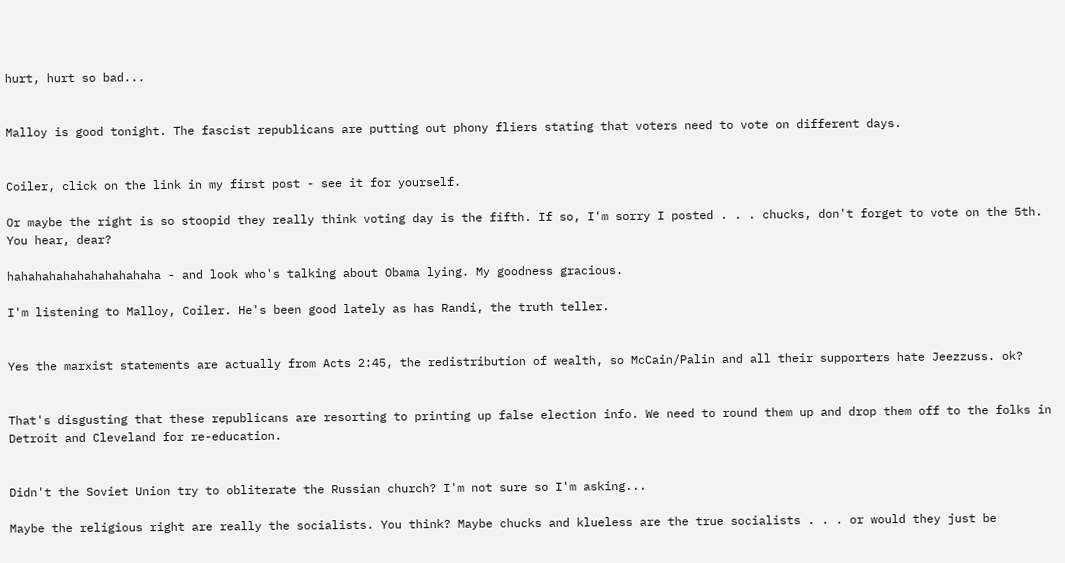hurt, hurt so bad...


Malloy is good tonight. The fascist republicans are putting out phony fliers stating that voters need to vote on different days.


Coiler, click on the link in my first post - see it for yourself.

Or maybe the right is so stoopid they really think voting day is the fifth. If so, I'm sorry I posted . . . chucks, don't forget to vote on the 5th. You hear, dear?

hahahahahahahahahahaha - and look who's talking about Obama lying. My goodness gracious.

I'm listening to Malloy, Coiler. He's been good lately as has Randi, the truth teller.


Yes the marxist statements are actually from Acts 2:45, the redistribution of wealth, so McCain/Palin and all their supporters hate Jeezzuss. ok?


That's disgusting that these republicans are resorting to printing up false election info. We need to round them up and drop them off to the folks in Detroit and Cleveland for re-education.


Didn't the Soviet Union try to obliterate the Russian church? I'm not sure so I'm asking...

Maybe the religious right are really the socialists. You think? Maybe chucks and klueless are the true socialists . . . or would they just be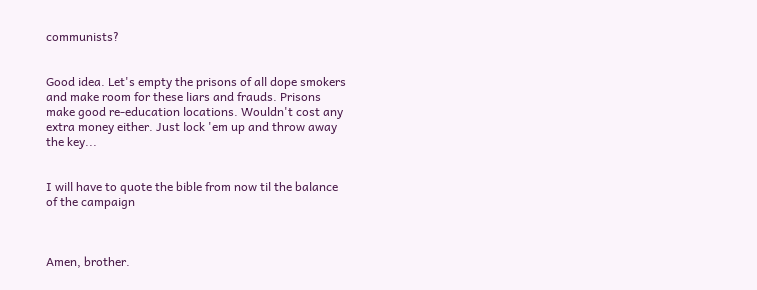communists?


Good idea. Let's empty the prisons of all dope smokers and make room for these liars and frauds. Prisons make good re-education locations. Wouldn't cost any extra money either. Just lock 'em up and throw away the key...


I will have to quote the bible from now til the balance of the campaign



Amen, brother.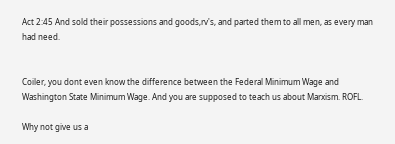Act 2:45 And sold their possessions and goods,rv's, and parted them to all men, as every man had need.


Coiler, you dont even know the difference between the Federal Minimum Wage and Washington State Minimum Wage. And you are supposed to teach us about Marxism. ROFL.

Why not give us a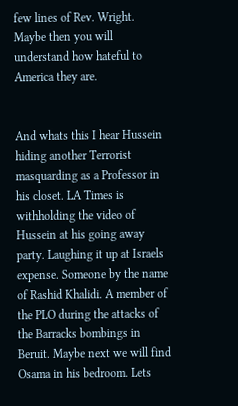few lines of Rev. Wright. Maybe then you will understand how hateful to America they are.


And whats this I hear Hussein hiding another Terrorist masquarding as a Professor in his closet. LA Times is withholding the video of Hussein at his going away party. Laughing it up at Israels expense. Someone by the name of Rashid Khalidi. A member of the PLO during the attacks of the Barracks bombings in Beruit. Maybe next we will find Osama in his bedroom. Lets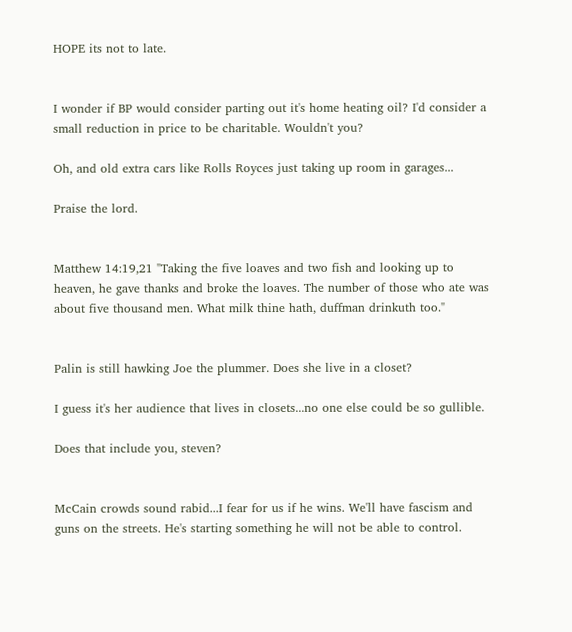HOPE its not to late.


I wonder if BP would consider parting out it's home heating oil? I'd consider a small reduction in price to be charitable. Wouldn't you?

Oh, and old extra cars like Rolls Royces just taking up room in garages...

Praise the lord.


Matthew 14:19,21 "Taking the five loaves and two fish and looking up to heaven, he gave thanks and broke the loaves. The number of those who ate was about five thousand men. What milk thine hath, duffman drinkuth too."


Palin is still hawking Joe the plummer. Does she live in a closet?

I guess it's her audience that lives in closets...no one else could be so gullible.

Does that include you, steven?


McCain crowds sound rabid...I fear for us if he wins. We'll have fascism and guns on the streets. He's starting something he will not be able to control.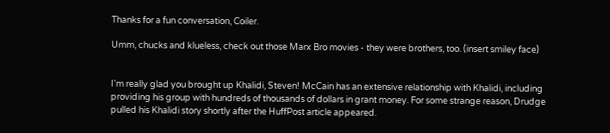Thanks for a fun conversation, Coiler.

Umm, chucks and klueless, check out those Marx Bro movies - they were brothers, too. (insert smiley face)


I'm really glad you brought up Khalidi, Steven! McCain has an extensive relationship with Khalidi, including providing his group with hundreds of thousands of dollars in grant money. For some strange reason, Drudge pulled his Khalidi story shortly after the HuffPost article appeared.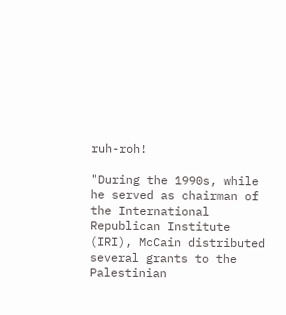ruh-roh!

"During the 1990s, while he served as chairman of the International Republican Institute (IRI), McCain distributed several grants to the Palestinian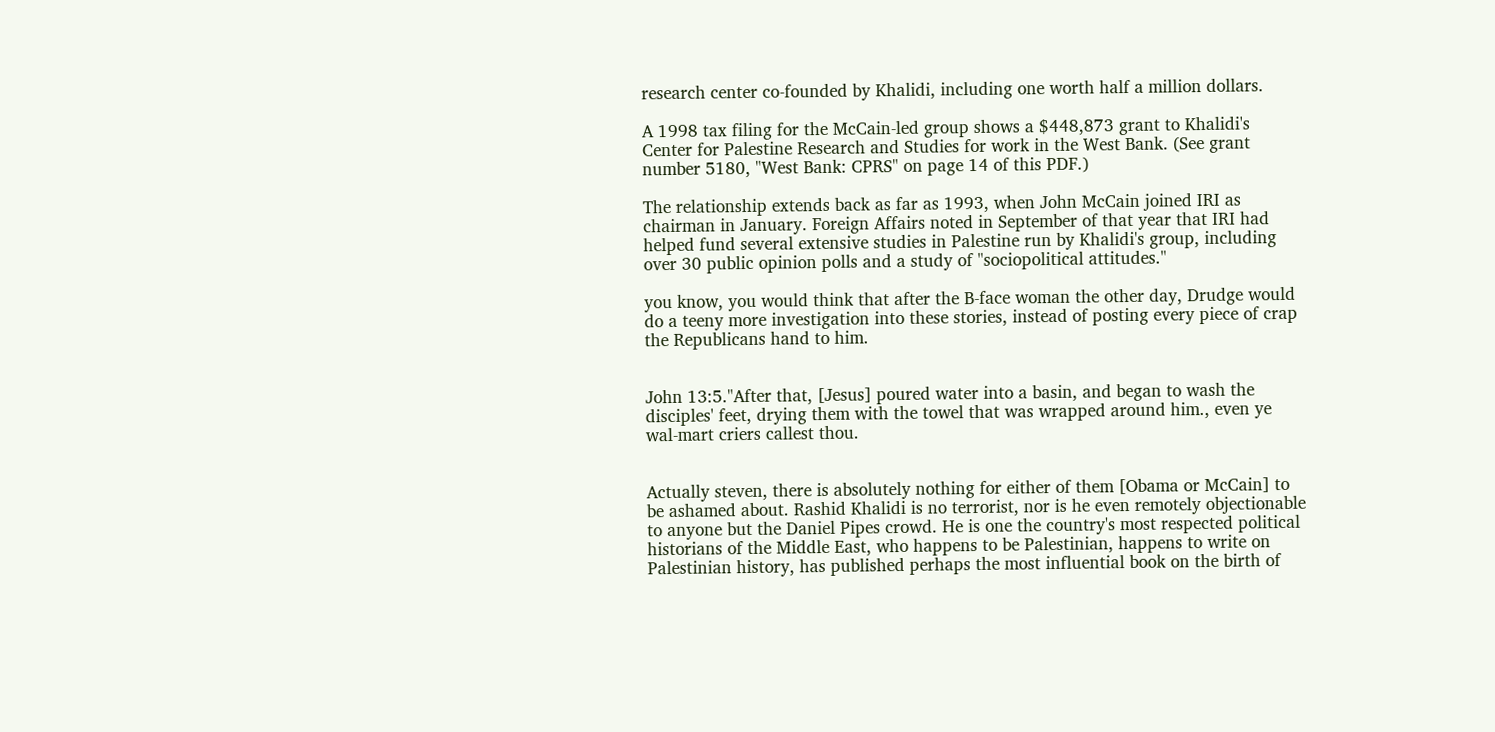research center co-founded by Khalidi, including one worth half a million dollars.

A 1998 tax filing for the McCain-led group shows a $448,873 grant to Khalidi's Center for Palestine Research and Studies for work in the West Bank. (See grant number 5180, "West Bank: CPRS" on page 14 of this PDF.)

The relationship extends back as far as 1993, when John McCain joined IRI as chairman in January. Foreign Affairs noted in September of that year that IRI had helped fund several extensive studies in Palestine run by Khalidi's group, including over 30 public opinion polls and a study of "sociopolitical attitudes."

you know, you would think that after the B-face woman the other day, Drudge would do a teeny more investigation into these stories, instead of posting every piece of crap the Republicans hand to him.


John 13:5."After that, [Jesus] poured water into a basin, and began to wash the disciples' feet, drying them with the towel that was wrapped around him., even ye wal-mart criers callest thou.


Actually steven, there is absolutely nothing for either of them [Obama or McCain] to be ashamed about. Rashid Khalidi is no terrorist, nor is he even remotely objectionable to anyone but the Daniel Pipes crowd. He is one the country's most respected political historians of the Middle East, who happens to be Palestinian, happens to write on Palestinian history, has published perhaps the most influential book on the birth of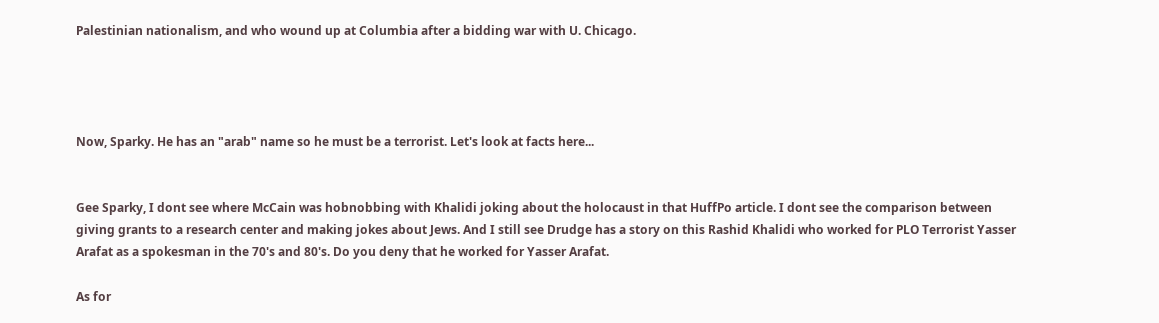Palestinian nationalism, and who wound up at Columbia after a bidding war with U. Chicago.




Now, Sparky. He has an "arab" name so he must be a terrorist. Let's look at facts here...


Gee Sparky, I dont see where McCain was hobnobbing with Khalidi joking about the holocaust in that HuffPo article. I dont see the comparison between giving grants to a research center and making jokes about Jews. And I still see Drudge has a story on this Rashid Khalidi who worked for PLO Terrorist Yasser Arafat as a spokesman in the 70's and 80's. Do you deny that he worked for Yasser Arafat.

As for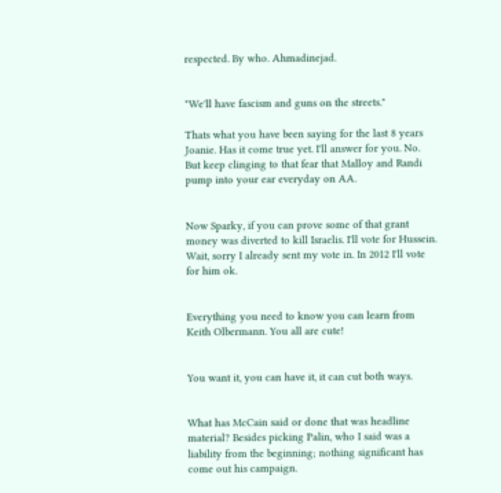respected. By who. Ahmadinejad.


"We'll have fascism and guns on the streets."

Thats what you have been saying for the last 8 years Joanie. Has it come true yet. I'll answer for you. No. But keep clinging to that fear that Malloy and Randi pump into your ear everyday on AA.


Now Sparky, if you can prove some of that grant money was diverted to kill Israelis. I'll vote for Hussein. Wait, sorry I already sent my vote in. In 2012 I'll vote for him ok.


Everything you need to know you can learn from Keith Olbermann. You all are cute!


You want it, you can have it, it can cut both ways.


What has McCain said or done that was headline material? Besides picking Palin, who I said was a liability from the beginning; nothing significant has come out his campaign.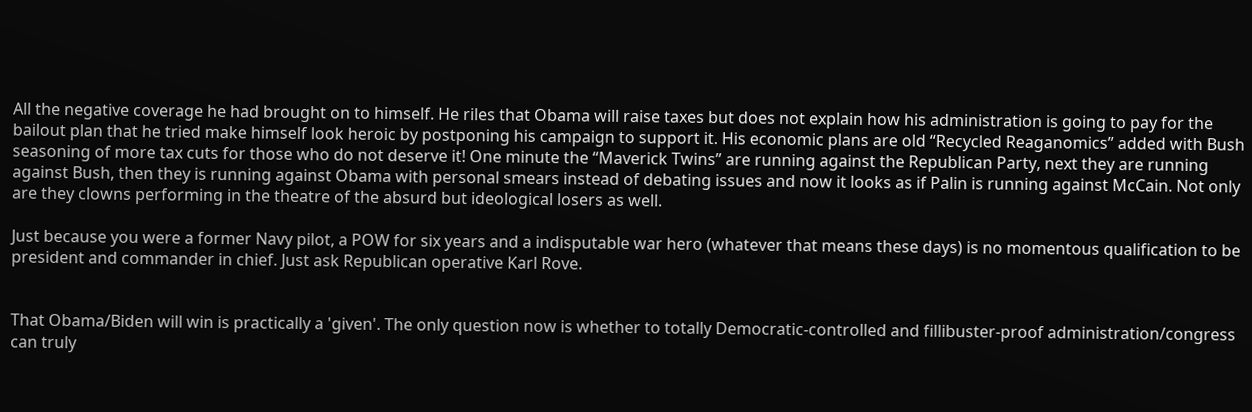All the negative coverage he had brought on to himself. He riles that Obama will raise taxes but does not explain how his administration is going to pay for the bailout plan that he tried make himself look heroic by postponing his campaign to support it. His economic plans are old “Recycled Reaganomics” added with Bush seasoning of more tax cuts for those who do not deserve it! One minute the “Maverick Twins” are running against the Republican Party, next they are running against Bush, then they is running against Obama with personal smears instead of debating issues and now it looks as if Palin is running against McCain. Not only are they clowns performing in the theatre of the absurd but ideological losers as well.

Just because you were a former Navy pilot, a POW for six years and a indisputable war hero (whatever that means these days) is no momentous qualification to be president and commander in chief. Just ask Republican operative Karl Rove.


That Obama/Biden will win is practically a 'given'. The only question now is whether to totally Democratic-controlled and fillibuster-proof administration/congress can truly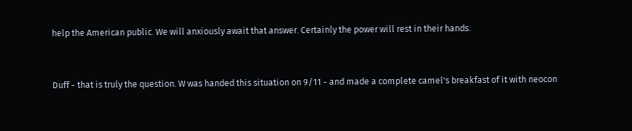help the American public. We will anxiously await that answer. Certainly the power will rest in their hands.


Duff - that is truly the question. W was handed this situation on 9/11 - and made a complete camel's breakfast of it with neocon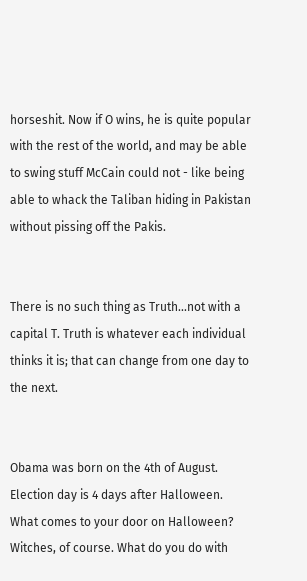horseshit. Now if O wins, he is quite popular with the rest of the world, and may be able to swing stuff McCain could not - like being able to whack the Taliban hiding in Pakistan without pissing off the Pakis.


There is no such thing as Truth...not with a capital T. Truth is whatever each individual thinks it is; that can change from one day to the next.


Obama was born on the 4th of August. Election day is 4 days after Halloween. What comes to your door on Halloween? Witches, of course. What do you do with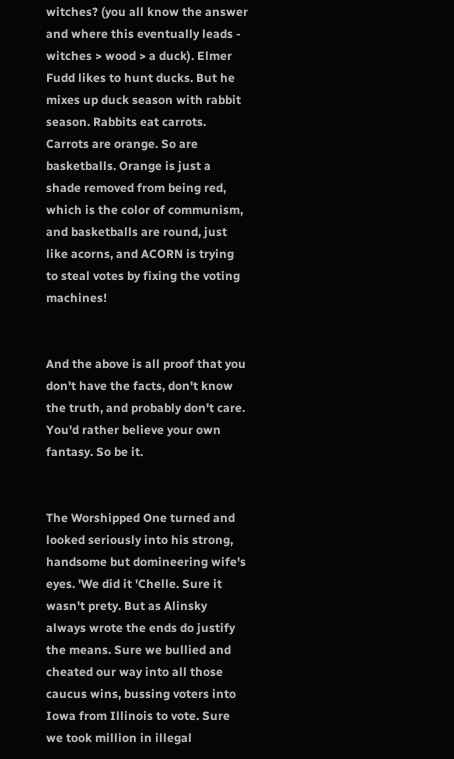witches? (you all know the answer and where this eventually leads - witches > wood > a duck). Elmer Fudd likes to hunt ducks. But he mixes up duck season with rabbit season. Rabbits eat carrots. Carrots are orange. So are basketballs. Orange is just a shade removed from being red, which is the color of communism, and basketballs are round, just like acorns, and ACORN is trying to steal votes by fixing the voting machines!


And the above is all proof that you don't have the facts, don't know the truth, and probably don't care. You'd rather believe your own fantasy. So be it.


The Worshipped One turned and looked seriously into his strong, handsome but domineering wife's eyes. 'We did it 'Chelle. Sure it wasn't prety. But as Alinsky always wrote the ends do justify the means. Sure we bullied and cheated our way into all those caucus wins, bussing voters into Iowa from Illinois to vote. Sure we took million in illegal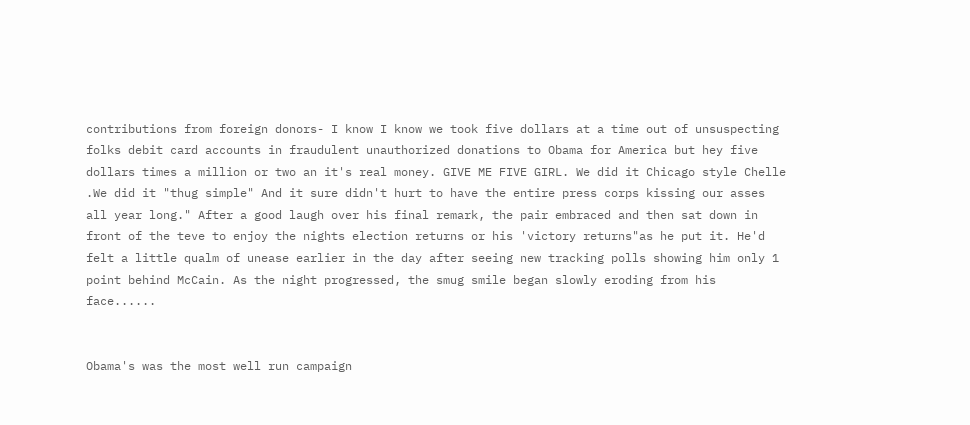contributions from foreign donors- I know I know we took five dollars at a time out of unsuspecting folks debit card accounts in fraudulent unauthorized donations to Obama for America but hey five dollars times a million or two an it's real money. GIVE ME FIVE GIRL. We did it Chicago style Chelle .We did it "thug simple" And it sure didn't hurt to have the entire press corps kissing our asses all year long." After a good laugh over his final remark, the pair embraced and then sat down in front of the teve to enjoy the nights election returns or his 'victory returns"as he put it. He'd felt a little qualm of unease earlier in the day after seeing new tracking polls showing him only 1 point behind McCain. As the night progressed, the smug smile began slowly eroding from his face......


Obama's was the most well run campaign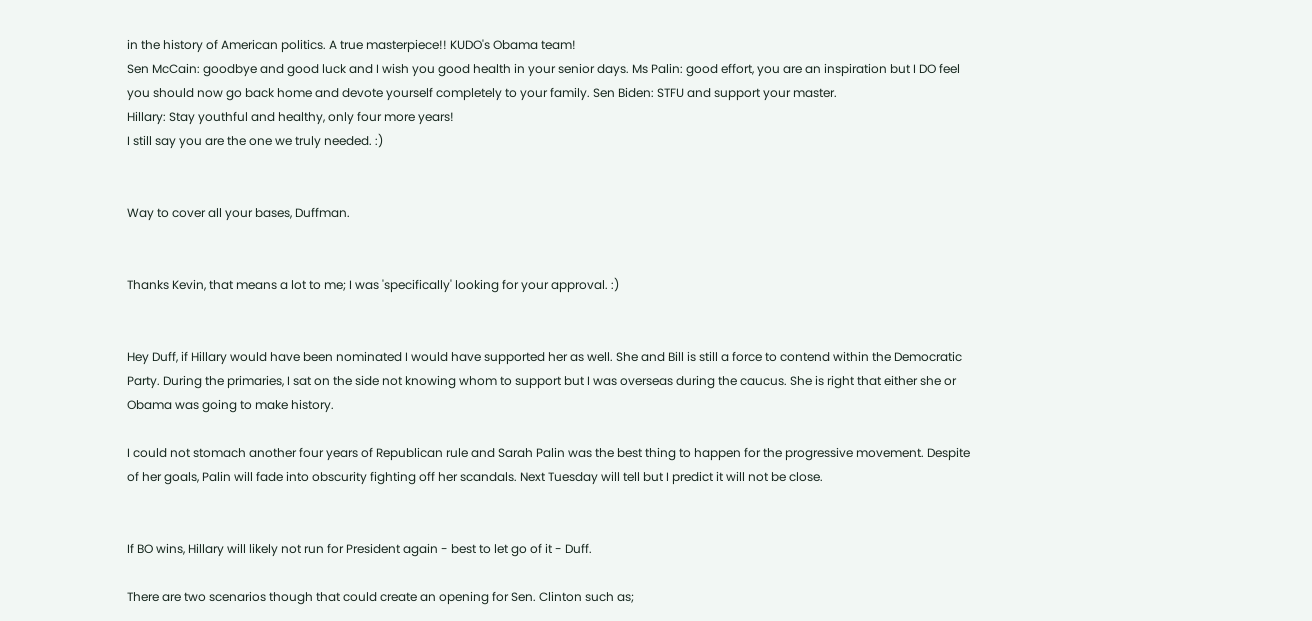in the history of American politics. A true masterpiece!! KUDO's Obama team!
Sen McCain: goodbye and good luck and I wish you good health in your senior days. Ms Palin: good effort, you are an inspiration but I DO feel you should now go back home and devote yourself completely to your family. Sen Biden: STFU and support your master.
Hillary: Stay youthful and healthy, only four more years!
I still say you are the one we truly needed. :)


Way to cover all your bases, Duffman.


Thanks Kevin, that means a lot to me; I was 'specifically' looking for your approval. :)


Hey Duff, if Hillary would have been nominated I would have supported her as well. She and Bill is still a force to contend within the Democratic Party. During the primaries, I sat on the side not knowing whom to support but I was overseas during the caucus. She is right that either she or Obama was going to make history.

I could not stomach another four years of Republican rule and Sarah Palin was the best thing to happen for the progressive movement. Despite of her goals, Palin will fade into obscurity fighting off her scandals. Next Tuesday will tell but I predict it will not be close.


If BO wins, Hillary will likely not run for President again - best to let go of it - Duff.

There are two scenarios though that could create an opening for Sen. Clinton such as;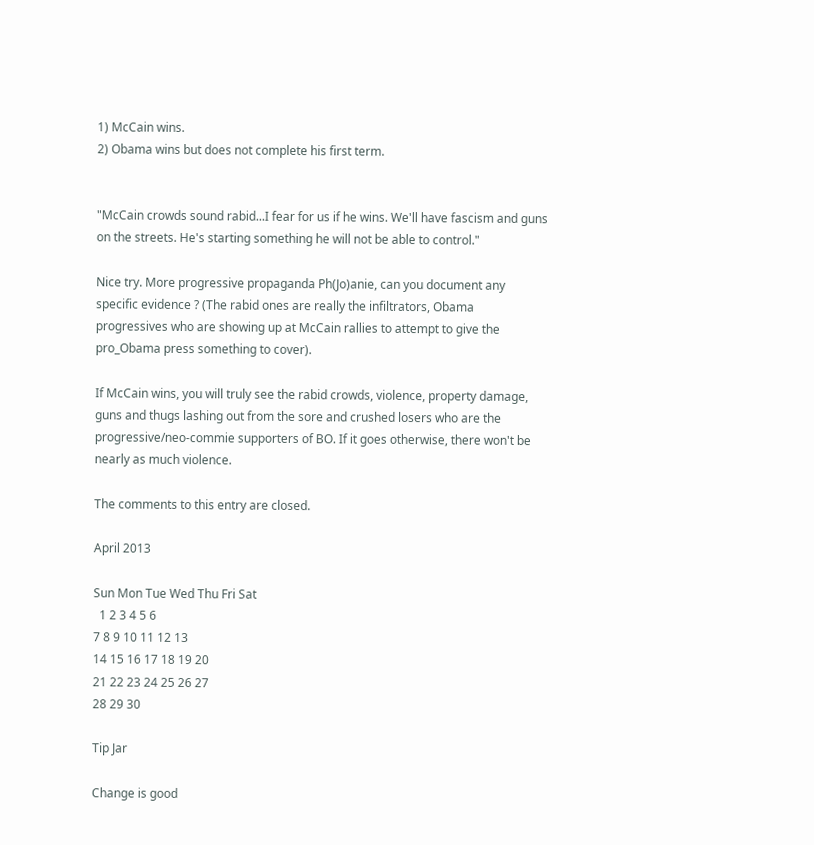1) McCain wins.
2) Obama wins but does not complete his first term.


"McCain crowds sound rabid...I fear for us if he wins. We'll have fascism and guns on the streets. He's starting something he will not be able to control."

Nice try. More progressive propaganda Ph(Jo)anie, can you document any specific evidence ? (The rabid ones are really the infiltrators, Obama progressives who are showing up at McCain rallies to attempt to give the pro_Obama press something to cover).

If McCain wins, you will truly see the rabid crowds, violence, property damage, guns and thugs lashing out from the sore and crushed losers who are the progressive/neo-commie supporters of BO. If it goes otherwise, there won't be nearly as much violence.

The comments to this entry are closed.

April 2013

Sun Mon Tue Wed Thu Fri Sat
  1 2 3 4 5 6
7 8 9 10 11 12 13
14 15 16 17 18 19 20
21 22 23 24 25 26 27
28 29 30

Tip Jar

Change is good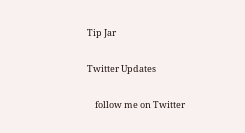Tip Jar

Twitter Updates

    follow me on Twitter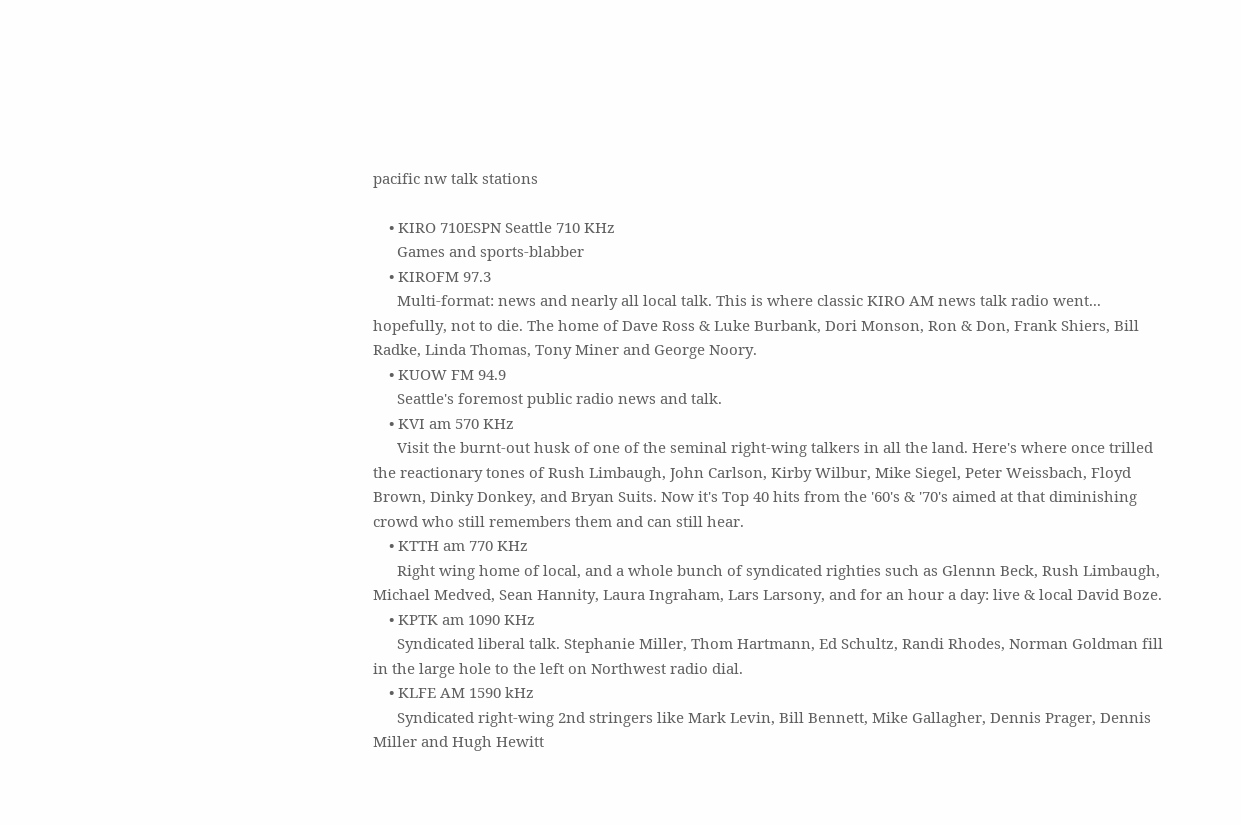pacific nw talk stations

    • KIRO 710ESPN Seattle 710 KHz
      Games and sports-blabber
    • KIROFM 97.3
      Multi-format: news and nearly all local talk. This is where classic KIRO AM news talk radio went... hopefully, not to die. The home of Dave Ross & Luke Burbank, Dori Monson, Ron & Don, Frank Shiers, Bill Radke, Linda Thomas, Tony Miner and George Noory.
    • KUOW FM 94.9
      Seattle's foremost public radio news and talk.
    • KVI am 570 KHz
      Visit the burnt-out husk of one of the seminal right-wing talkers in all the land. Here's where once trilled the reactionary tones of Rush Limbaugh, John Carlson, Kirby Wilbur, Mike Siegel, Peter Weissbach, Floyd Brown, Dinky Donkey, and Bryan Suits. Now it's Top 40 hits from the '60's & '70's aimed at that diminishing crowd who still remembers them and can still hear.
    • KTTH am 770 KHz
      Right wing home of local, and a whole bunch of syndicated righties such as Glennn Beck, Rush Limbaugh, Michael Medved, Sean Hannity, Laura Ingraham, Lars Larsony, and for an hour a day: live & local David Boze.
    • KPTK am 1090 KHz
      Syndicated liberal talk. Stephanie Miller, Thom Hartmann, Ed Schultz, Randi Rhodes, Norman Goldman fill in the large hole to the left on Northwest radio dial.
    • KLFE AM 1590 kHz
      Syndicated right-wing 2nd stringers like Mark Levin, Bill Bennett, Mike Gallagher, Dennis Prager, Dennis Miller and Hugh Hewitt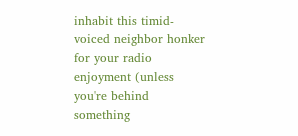inhabit this timid-voiced neighbor honker for your radio enjoyment (unless you're behind something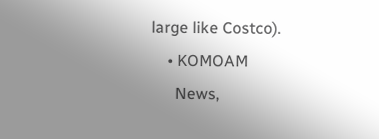large like Costco).
    • KOMOAM
      News,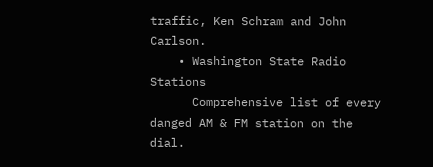traffic, Ken Schram and John Carlson.
    • Washington State Radio Stations
      Comprehensive list of every danged AM & FM station on the dial.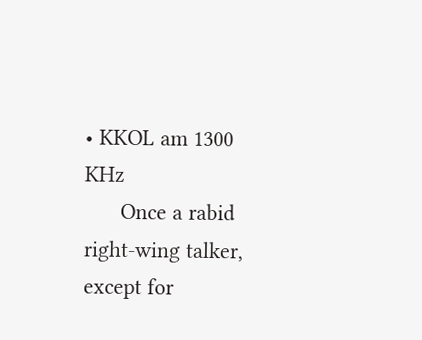• KKOL am 1300 KHz
      Once a rabid right-wing talker, except for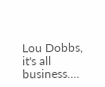Lou Dobbs, it's all business....